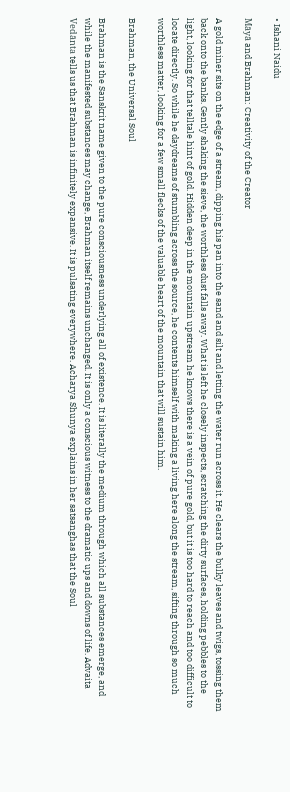• Ishani Naidu

Māyā and Brahman: Creativity of the Creator

A gold miner sits on the edge of a stream, dipping his pan into the sand and silt and letting the water run across it. He clears the bulky leaves and twigs, tossing them back onto the banks. Gently shaking the sieve, the worthless dust falls away. What is left he closely inspects, scratching the dirty surfaces, holding pebbles to the light, looking for that telltale hint of gold. Hidden deep in the mountain upstream he knows there is a vein of pure gold, but it is too hard to reach and too difficult to locate directly. So while he daydreams of stumbling across the source, he contents himself with making a living here along the stream, sifting through so much worthless matter, looking for a few small flecks of the valuable heart of the mountain that will sustain him.

Brahman, the Universal Soul

Brahman is the Sanskrit name given to the pure consciousness underlying all of existence. It is literally the medium through which all substances emerge, and while the manifested substances may change, Brahman itself remains unchanged. It is only a conscious witness to the dramatic ups and downs of life. Advaita Vedānta tells us that Brahman is infinitely expansive. It is pulsating everywhere. Acharya Shunya explains in her satsanghas that the Soul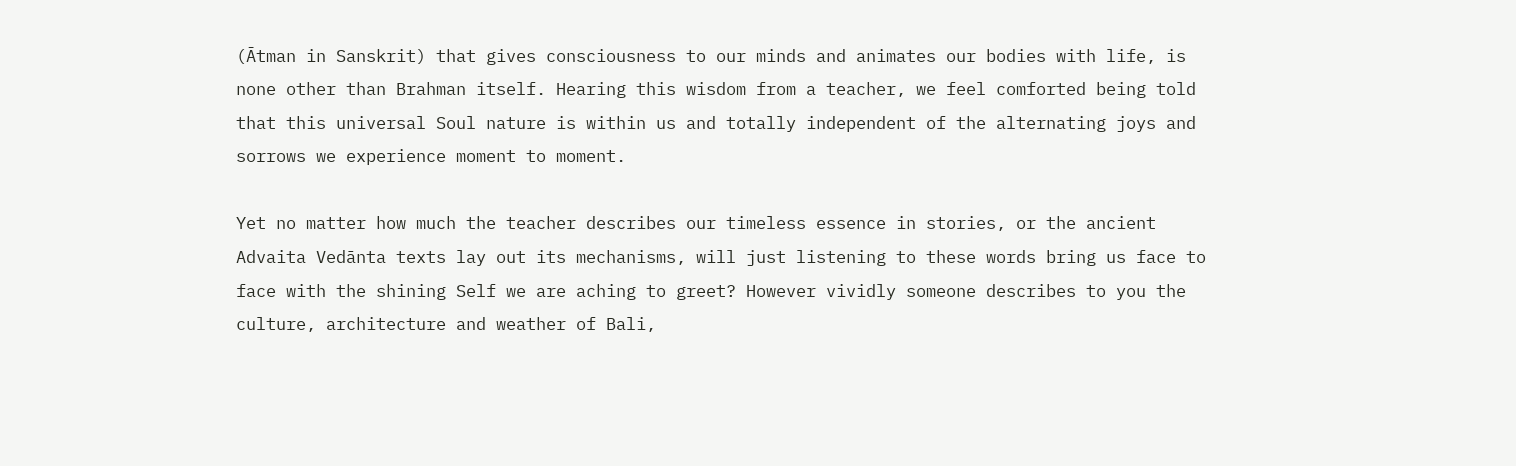(Ātman in Sanskrit) that gives consciousness to our minds and animates our bodies with life, is none other than Brahman itself. Hearing this wisdom from a teacher, we feel comforted being told that this universal Soul nature is within us and totally independent of the alternating joys and sorrows we experience moment to moment.

Yet no matter how much the teacher describes our timeless essence in stories, or the ancient Advaita Vedānta texts lay out its mechanisms, will just listening to these words bring us face to face with the shining Self we are aching to greet? However vividly someone describes to you the culture, architecture and weather of Bali,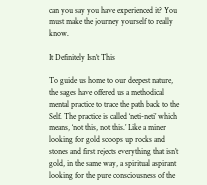can you say you have experienced it? You must make the journey yourself to really know.

It Definitely Isn’t This

To guide us home to our deepest nature, the sages have offered us a methodical mental practice to trace the path back to the Self. The practice is called ‘neti-neti’ which means, ‘not this, not this.’ Like a miner looking for gold scoops up rocks and stones and first rejects everything that isn’t gold, in the same way, a spiritual aspirant looking for the pure consciousness of the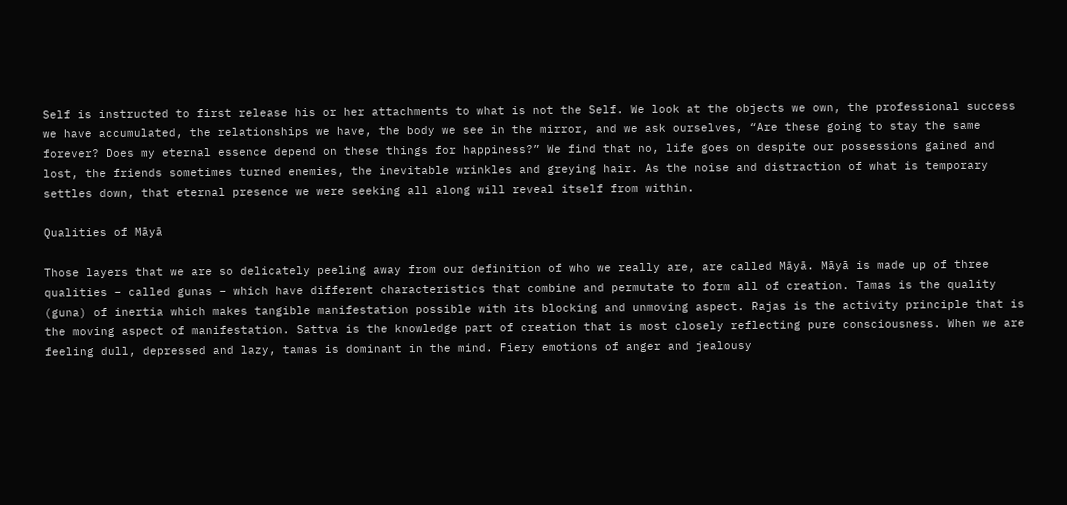Self is instructed to first release his or her attachments to what is not the Self. We look at the objects we own, the professional success we have accumulated, the relationships we have, the body we see in the mirror, and we ask ourselves, “Are these going to stay the same forever? Does my eternal essence depend on these things for happiness?” We find that no, life goes on despite our possessions gained and lost, the friends sometimes turned enemies, the inevitable wrinkles and greying hair. As the noise and distraction of what is temporary settles down, that eternal presence we were seeking all along will reveal itself from within.

Qualities of Māyā

Those layers that we are so delicately peeling away from our definition of who we really are, are called Māyā. Māyā is made up of three qualities – called gunas – which have different characteristics that combine and permutate to form all of creation. Tamas is the quality (guna) of inertia which makes tangible manifestation possible with its blocking and unmoving aspect. Rajas is the activity principle that is the moving aspect of manifestation. Sattva is the knowledge part of creation that is most closely reflecting pure consciousness. When we are feeling dull, depressed and lazy, tamas is dominant in the mind. Fiery emotions of anger and jealousy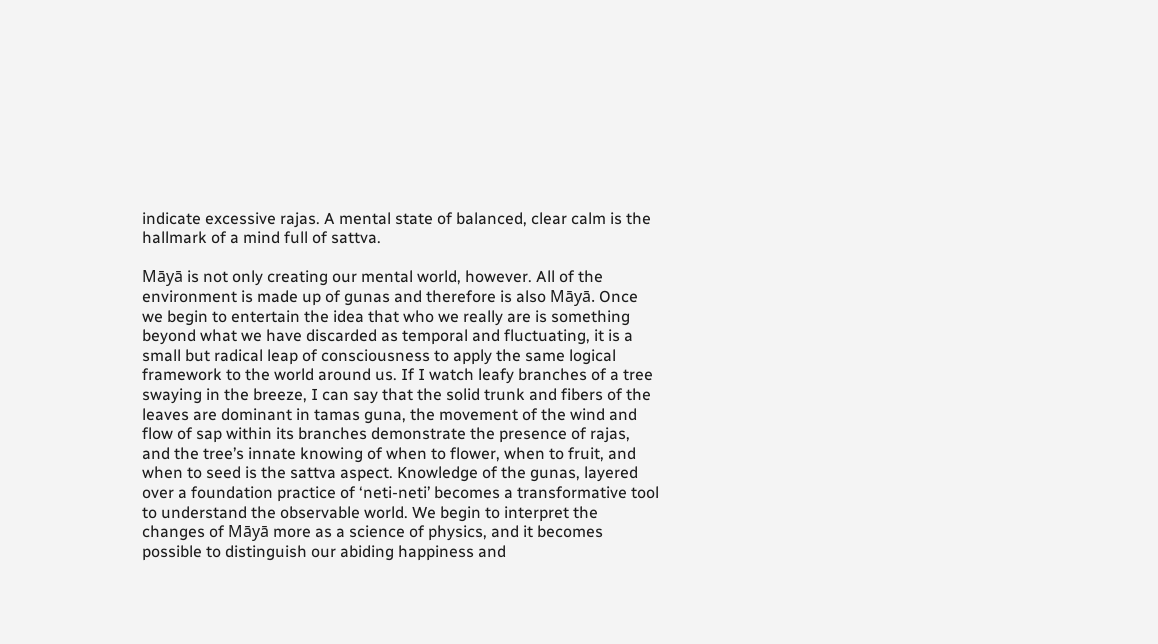indicate excessive rajas. A mental state of balanced, clear calm is the hallmark of a mind full of sattva.

Māyā is not only creating our mental world, however. All of the environment is made up of gunas and therefore is also Māyā. Once we begin to entertain the idea that who we really are is something beyond what we have discarded as temporal and fluctuating, it is a small but radical leap of consciousness to apply the same logical framework to the world around us. If I watch leafy branches of a tree swaying in the breeze, I can say that the solid trunk and fibers of the leaves are dominant in tamas guna, the movement of the wind and flow of sap within its branches demonstrate the presence of rajas, and the tree’s innate knowing of when to flower, when to fruit, and when to seed is the sattva aspect. Knowledge of the gunas, layered over a foundation practice of ‘neti-neti’ becomes a transformative tool to understand the observable world. We begin to interpret the changes of Māyā more as a science of physics, and it becomes possible to distinguish our abiding happiness and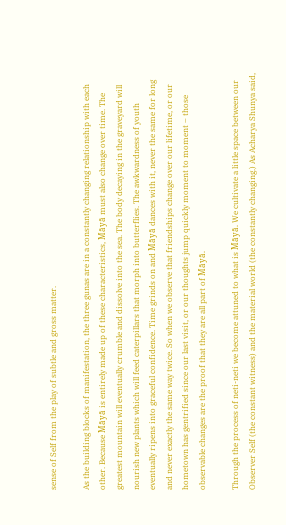sense of Self from the play of subtle and gross matter.

As the building blocks of manifestation, the three gunas are in a constantly changing relationship with each other. Because Māyā is entirely made up of these characteristics, Māyā must also change over time. The greatest mountain will eventually crumble and dissolve into the sea. The body decaying in the graveyard will nourish new plants which will feed caterpillars that morph into butterflies. The awkwardness of youth eventually ripens into graceful confidence. Time grinds on and Māyā dances with it, never the same for long and never exactly the same way twice. So when we observe that friendships change over our lifetime, or our hometown has gentrified since our last visit, or our thoughts jump quickly moment to moment – those observable changes are the proof that they are all part of Māyā.

Through the process of neti-neti we become attuned to what is Māyā. We cultivate a little space between our Observer Self (the constant witness) and the material world (the constantly changing.) As Acharya Shunya said,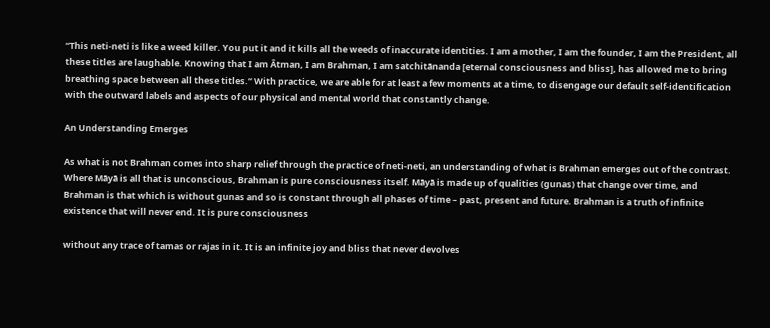“This neti-neti is like a weed killer. You put it and it kills all the weeds of inaccurate identities. I am a mother, I am the founder, I am the President, all these titles are laughable. Knowing that I am Ātman, I am Brahman, I am satchitānanda [eternal consciousness and bliss], has allowed me to bring breathing space between all these titles.” With practice, we are able for at least a few moments at a time, to disengage our default self-identification with the outward labels and aspects of our physical and mental world that constantly change.

An Understanding Emerges

As what is not Brahman comes into sharp relief through the practice of neti-neti, an understanding of what is Brahman emerges out of the contrast. Where Māyā is all that is unconscious, Brahman is pure consciousness itself. Māyā is made up of qualities (gunas) that change over time, and Brahman is that which is without gunas and so is constant through all phases of time – past, present and future. Brahman is a truth of infinite existence that will never end. It is pure consciousness

without any trace of tamas or rajas in it. It is an infinite joy and bliss that never devolves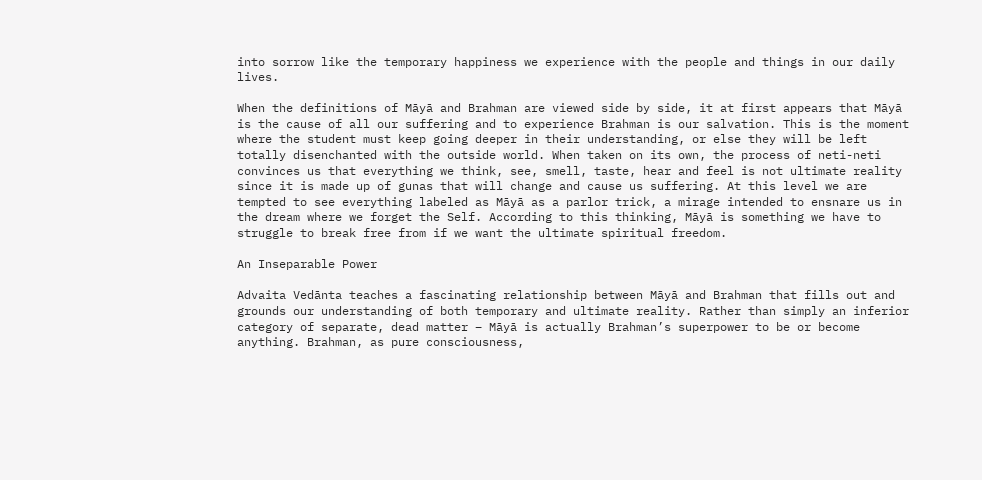into sorrow like the temporary happiness we experience with the people and things in our daily lives.

When the definitions of Māyā and Brahman are viewed side by side, it at first appears that Māyā is the cause of all our suffering and to experience Brahman is our salvation. This is the moment where the student must keep going deeper in their understanding, or else they will be left totally disenchanted with the outside world. When taken on its own, the process of neti-neti convinces us that everything we think, see, smell, taste, hear and feel is not ultimate reality since it is made up of gunas that will change and cause us suffering. At this level we are tempted to see everything labeled as Māyā as a parlor trick, a mirage intended to ensnare us in the dream where we forget the Self. According to this thinking, Māyā is something we have to struggle to break free from if we want the ultimate spiritual freedom.

An Inseparable Power

Advaita Vedānta teaches a fascinating relationship between Māyā and Brahman that fills out and grounds our understanding of both temporary and ultimate reality. Rather than simply an inferior category of separate, dead matter – Māyā is actually Brahman’s superpower to be or become anything. Brahman, as pure consciousness,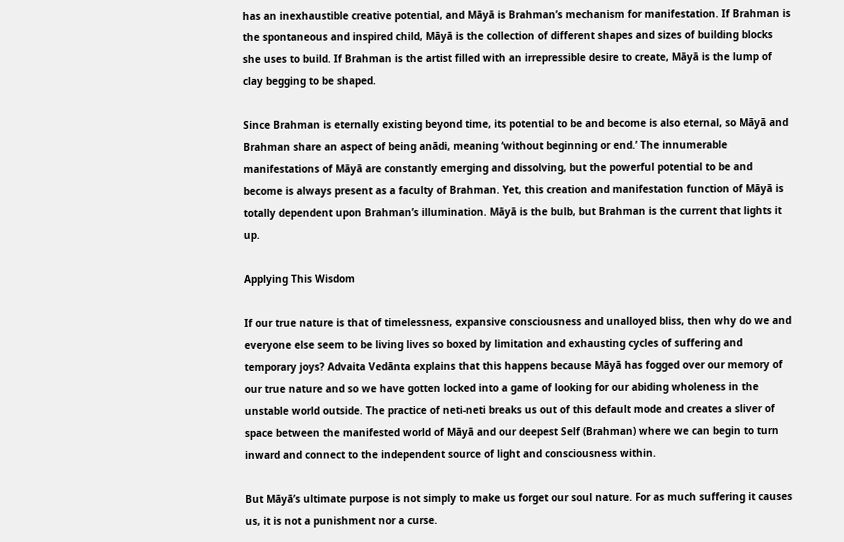has an inexhaustible creative potential, and Māyā is Brahman’s mechanism for manifestation. If Brahman is the spontaneous and inspired child, Māyā is the collection of different shapes and sizes of building blocks she uses to build. If Brahman is the artist filled with an irrepressible desire to create, Māyā is the lump of clay begging to be shaped.

Since Brahman is eternally existing beyond time, its potential to be and become is also eternal, so Māyā and Brahman share an aspect of being anādi, meaning ‘without beginning or end.’ The innumerable manifestations of Māyā are constantly emerging and dissolving, but the powerful potential to be and become is always present as a faculty of Brahman. Yet, this creation and manifestation function of Māyā is totally dependent upon Brahman’s illumination. Māyā is the bulb, but Brahman is the current that lights it up.

Applying This Wisdom

If our true nature is that of timelessness, expansive consciousness and unalloyed bliss, then why do we and everyone else seem to be living lives so boxed by limitation and exhausting cycles of suffering and temporary joys? Advaita Vedānta explains that this happens because Māyā has fogged over our memory of our true nature and so we have gotten locked into a game of looking for our abiding wholeness in the unstable world outside. The practice of neti-neti breaks us out of this default mode and creates a sliver of space between the manifested world of Māyā and our deepest Self (Brahman) where we can begin to turn inward and connect to the independent source of light and consciousness within.

But Māyā’s ultimate purpose is not simply to make us forget our soul nature. For as much suffering it causes us, it is not a punishment nor a curse.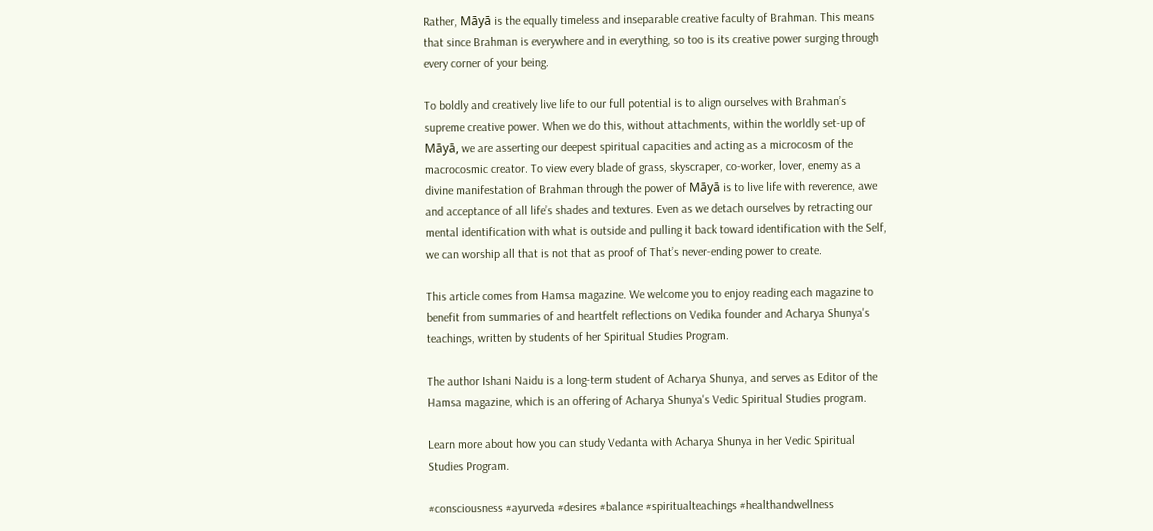Rather, Māyā is the equally timeless and inseparable creative faculty of Brahman. This means that since Brahman is everywhere and in everything, so too is its creative power surging through every corner of your being.

To boldly and creatively live life to our full potential is to align ourselves with Brahman’s supreme creative power. When we do this, without attachments, within the worldly set-up of Māyā, we are asserting our deepest spiritual capacities and acting as a microcosm of the macrocosmic creator. To view every blade of grass, skyscraper, co-worker, lover, enemy as a divine manifestation of Brahman through the power of Māyā is to live life with reverence, awe and acceptance of all life’s shades and textures. Even as we detach ourselves by retracting our mental identification with what is outside and pulling it back toward identification with the Self, we can worship all that is not that as proof of That’s never-ending power to create.

This article comes from Hamsa magazine. We welcome you to enjoy reading each magazine to benefit from summaries of and heartfelt reflections on Vedika founder and Acharya Shunya's teachings, written by students of her Spiritual Studies Program.

The author Ishani Naidu is a long-term student of Acharya Shunya, and serves as Editor of the Hamsa magazine, which is an offering of Acharya Shunya's Vedic Spiritual Studies program.

Learn more about how you can study Vedanta with Acharya Shunya in her Vedic Spiritual Studies Program.

#consciousness #ayurveda #desires #balance #spiritualteachings #healthandwellness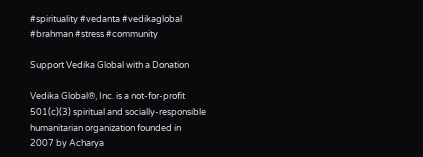#spirituality #vedanta #vedikaglobal #brahman #stress #community

Support Vedika Global with a Donation

Vedika Global®, Inc. is a not-for-profit 501(c)(3) spiritual and socially-responsible humanitarian organization founded in 2007 by Acharya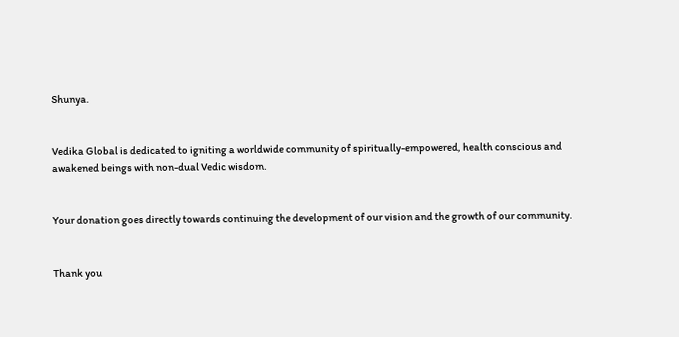Shunya.


Vedika Global is dedicated to igniting a worldwide community of spiritually-empowered, health conscious and awakened beings with non-dual Vedic wisdom.


Your donation goes directly towards continuing the development of our vision and the growth of our community.


Thank you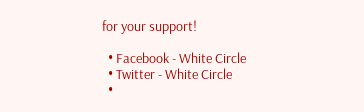for your support!

  • Facebook - White Circle
  • Twitter - White Circle
  •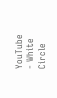YouTube - White Circle